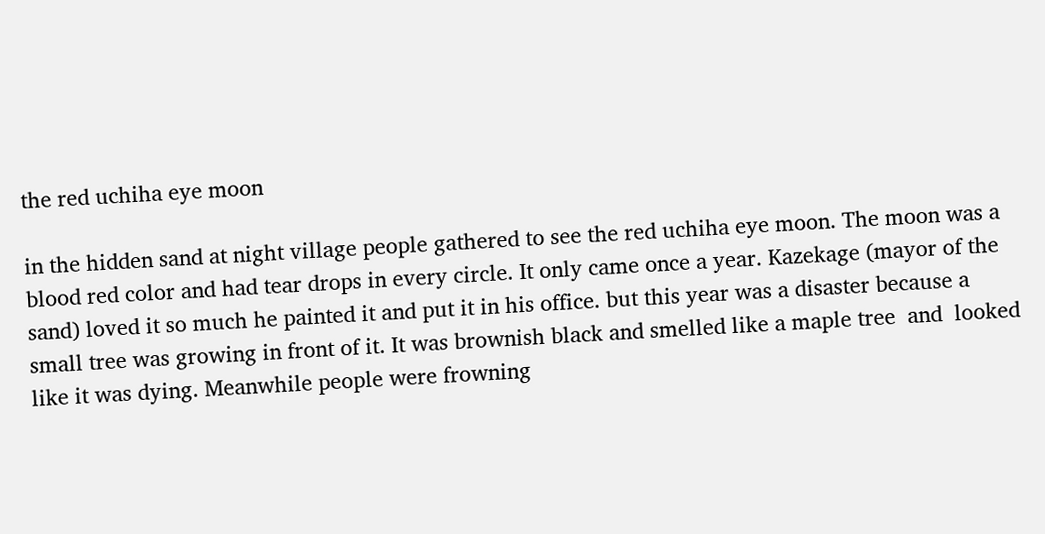the red uchiha eye moon

in the hidden sand at night village people gathered to see the red uchiha eye moon. The moon was a blood red color and had tear drops in every circle. It only came once a year. Kazekage (mayor of the sand) loved it so much he painted it and put it in his office. but this year was a disaster because a small tree was growing in front of it. It was brownish black and smelled like a maple tree  and  looked like it was dying. Meanwhile people were frowning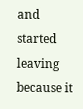and started leaving because it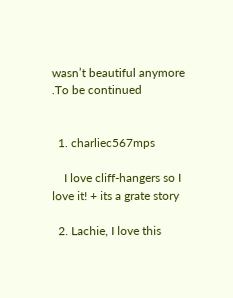wasn’t beautiful anymore .To be continued


  1. charliec567mps

    I love cliff-hangers so I love it! + its a grate story

  2. Lachie, I love this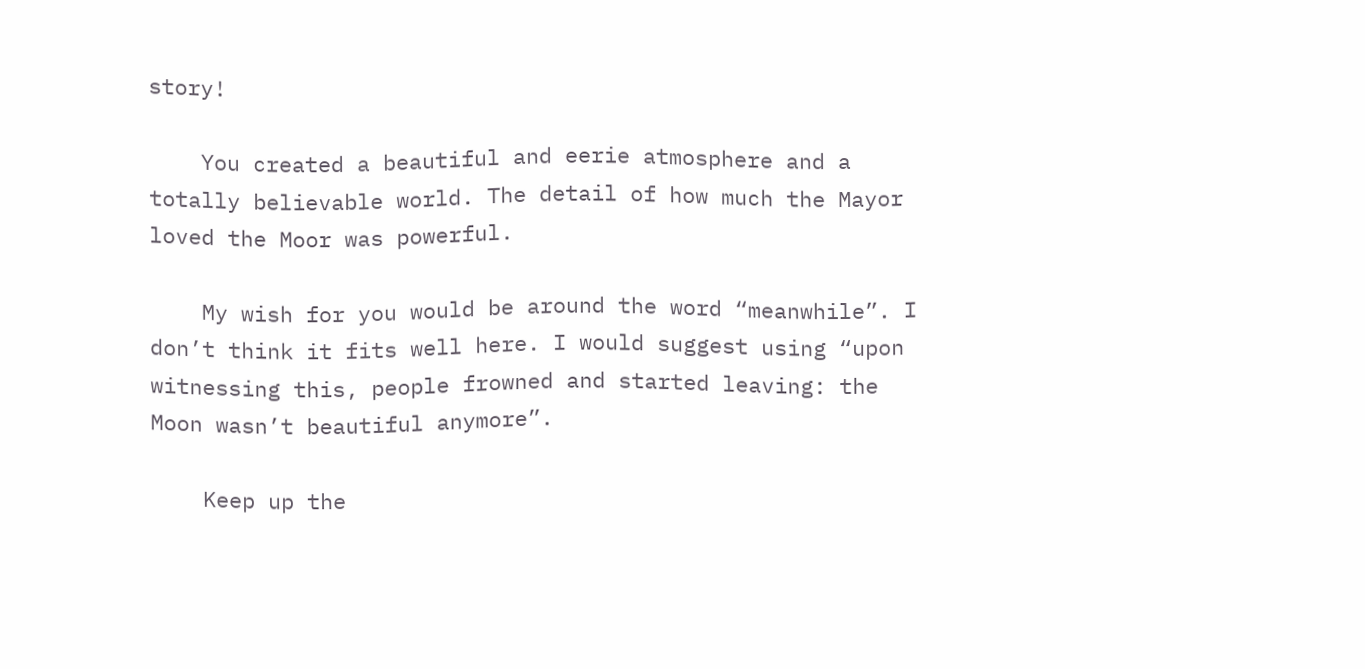story!

    You created a beautiful and eerie atmosphere and a totally believable world. The detail of how much the Mayor loved the Moor was powerful.

    My wish for you would be around the word “meanwhile”. I don’t think it fits well here. I would suggest using “upon witnessing this, people frowned and started leaving: the Moon wasn’t beautiful anymore”.

    Keep up the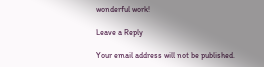wonderful work!

Leave a Reply

Your email address will not be published.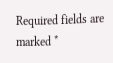Required fields are marked *